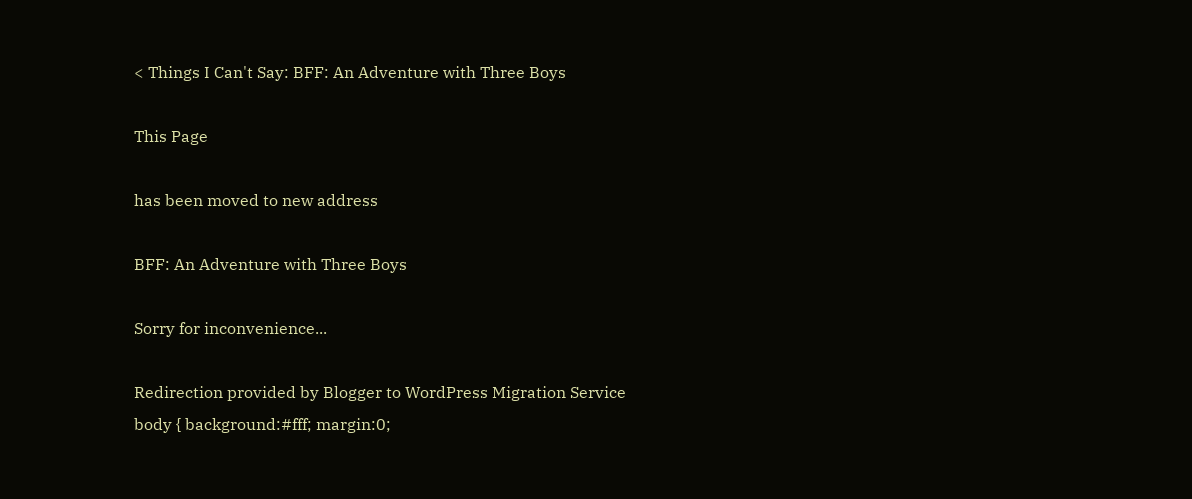< Things I Can't Say: BFF: An Adventure with Three Boys

This Page

has been moved to new address

BFF: An Adventure with Three Boys

Sorry for inconvenience...

Redirection provided by Blogger to WordPress Migration Service
body { background:#fff; margin:0;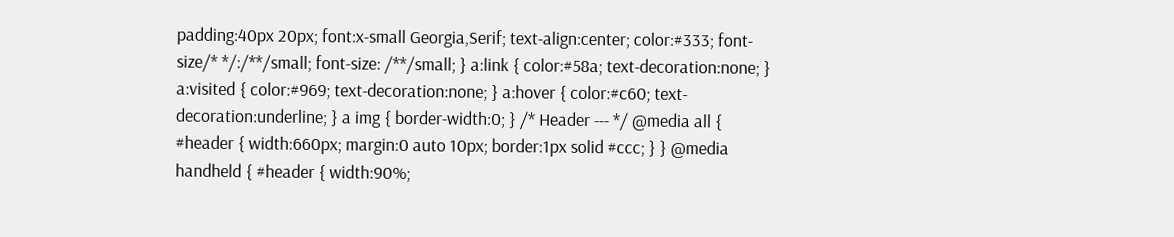padding:40px 20px; font:x-small Georgia,Serif; text-align:center; color:#333; font-size/* */:/**/small; font-size: /**/small; } a:link { color:#58a; text-decoration:none; } a:visited { color:#969; text-decoration:none; } a:hover { color:#c60; text-decoration:underline; } a img { border-width:0; } /* Header --- */ @media all { #header { width:660px; margin:0 auto 10px; border:1px solid #ccc; } } @media handheld { #header { width:90%;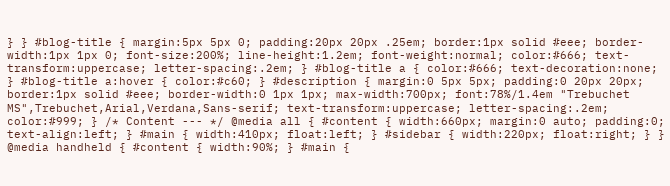} } #blog-title { margin:5px 5px 0; padding:20px 20px .25em; border:1px solid #eee; border-width:1px 1px 0; font-size:200%; line-height:1.2em; font-weight:normal; color:#666; text-transform:uppercase; letter-spacing:.2em; } #blog-title a { color:#666; text-decoration:none; } #blog-title a:hover { color:#c60; } #description { margin:0 5px 5px; padding:0 20px 20px; border:1px solid #eee; border-width:0 1px 1px; max-width:700px; font:78%/1.4em "Trebuchet MS",Trebuchet,Arial,Verdana,Sans-serif; text-transform:uppercase; letter-spacing:.2em; color:#999; } /* Content --- */ @media all { #content { width:660px; margin:0 auto; padding:0; text-align:left; } #main { width:410px; float:left; } #sidebar { width:220px; float:right; } } @media handheld { #content { width:90%; } #main {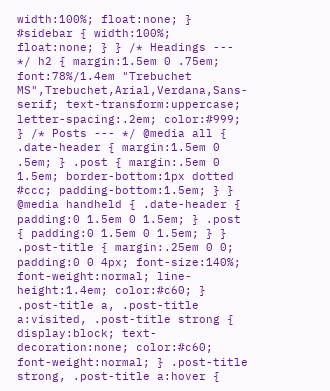width:100%; float:none; } #sidebar { width:100%; float:none; } } /* Headings --- */ h2 { margin:1.5em 0 .75em; font:78%/1.4em "Trebuchet MS",Trebuchet,Arial,Verdana,Sans-serif; text-transform:uppercase; letter-spacing:.2em; color:#999; } /* Posts --- */ @media all { .date-header { margin:1.5em 0 .5em; } .post { margin:.5em 0 1.5em; border-bottom:1px dotted #ccc; padding-bottom:1.5em; } } @media handheld { .date-header { padding:0 1.5em 0 1.5em; } .post { padding:0 1.5em 0 1.5em; } } .post-title { margin:.25em 0 0; padding:0 0 4px; font-size:140%; font-weight:normal; line-height:1.4em; color:#c60; } .post-title a, .post-title a:visited, .post-title strong { display:block; text-decoration:none; color:#c60; font-weight:normal; } .post-title strong, .post-title a:hover {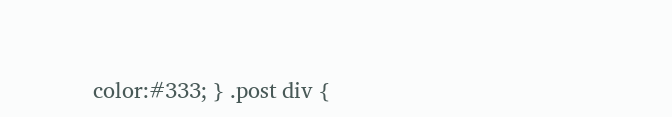color:#333; } .post div {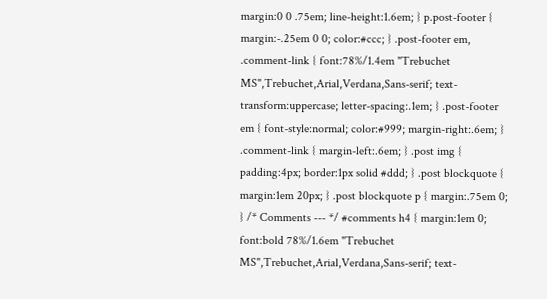margin:0 0 .75em; line-height:1.6em; } p.post-footer { margin:-.25em 0 0; color:#ccc; } .post-footer em, .comment-link { font:78%/1.4em "Trebuchet MS",Trebuchet,Arial,Verdana,Sans-serif; text-transform:uppercase; letter-spacing:.1em; } .post-footer em { font-style:normal; color:#999; margin-right:.6em; } .comment-link { margin-left:.6em; } .post img { padding:4px; border:1px solid #ddd; } .post blockquote { margin:1em 20px; } .post blockquote p { margin:.75em 0; } /* Comments --- */ #comments h4 { margin:1em 0; font:bold 78%/1.6em "Trebuchet MS",Trebuchet,Arial,Verdana,Sans-serif; text-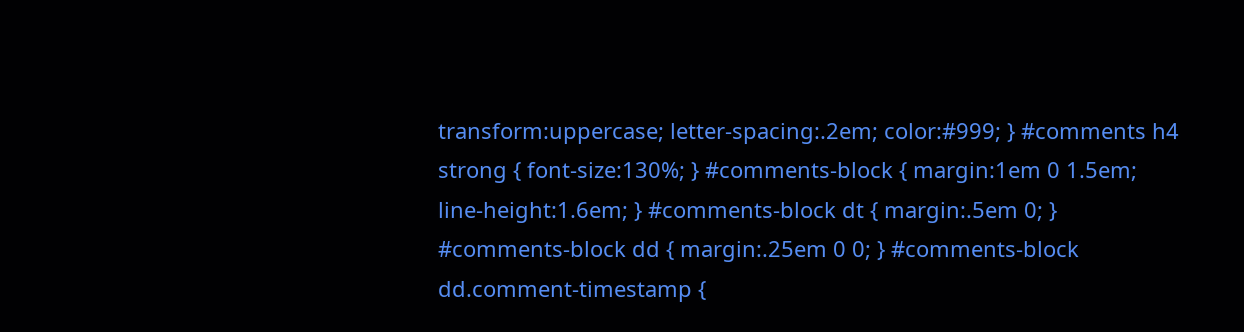transform:uppercase; letter-spacing:.2em; color:#999; } #comments h4 strong { font-size:130%; } #comments-block { margin:1em 0 1.5em; line-height:1.6em; } #comments-block dt { margin:.5em 0; } #comments-block dd { margin:.25em 0 0; } #comments-block dd.comment-timestamp {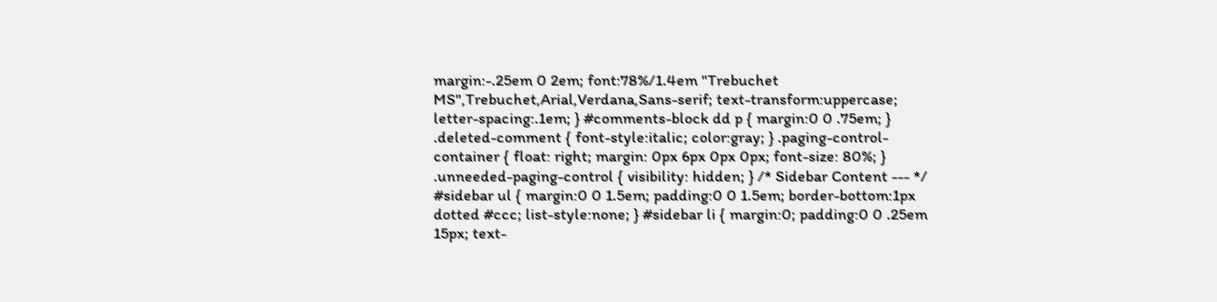margin:-.25em 0 2em; font:78%/1.4em "Trebuchet MS",Trebuchet,Arial,Verdana,Sans-serif; text-transform:uppercase; letter-spacing:.1em; } #comments-block dd p { margin:0 0 .75em; } .deleted-comment { font-style:italic; color:gray; } .paging-control-container { float: right; margin: 0px 6px 0px 0px; font-size: 80%; } .unneeded-paging-control { visibility: hidden; } /* Sidebar Content --- */ #sidebar ul { margin:0 0 1.5em; padding:0 0 1.5em; border-bottom:1px dotted #ccc; list-style:none; } #sidebar li { margin:0; padding:0 0 .25em 15px; text-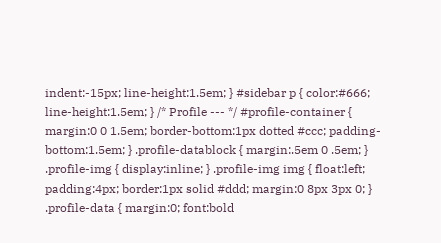indent:-15px; line-height:1.5em; } #sidebar p { color:#666; line-height:1.5em; } /* Profile --- */ #profile-container { margin:0 0 1.5em; border-bottom:1px dotted #ccc; padding-bottom:1.5em; } .profile-datablock { margin:.5em 0 .5em; } .profile-img { display:inline; } .profile-img img { float:left; padding:4px; border:1px solid #ddd; margin:0 8px 3px 0; } .profile-data { margin:0; font:bold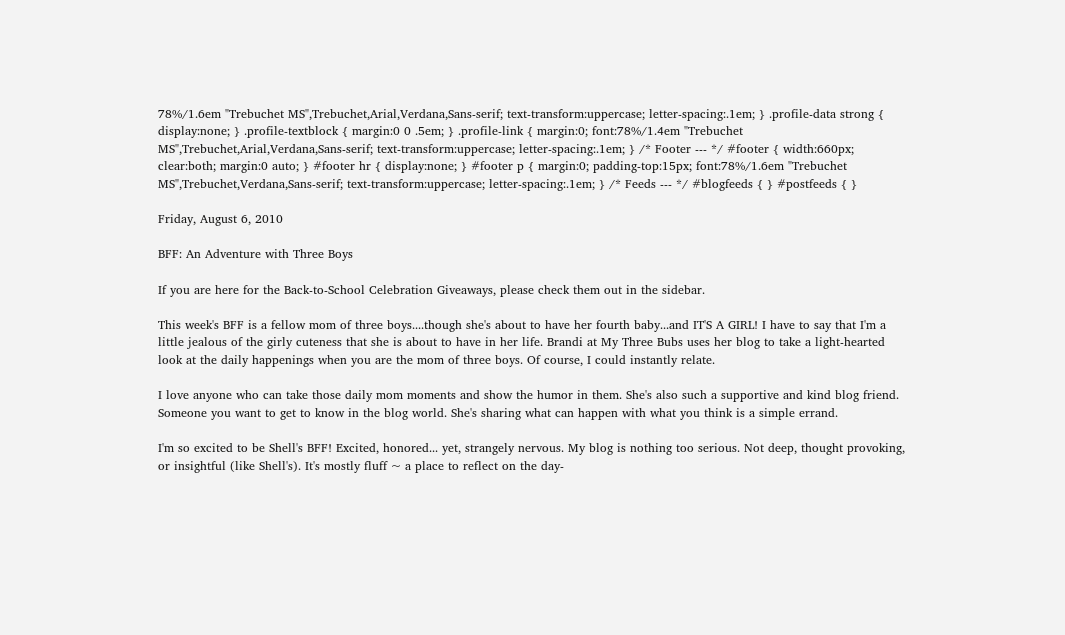78%/1.6em "Trebuchet MS",Trebuchet,Arial,Verdana,Sans-serif; text-transform:uppercase; letter-spacing:.1em; } .profile-data strong { display:none; } .profile-textblock { margin:0 0 .5em; } .profile-link { margin:0; font:78%/1.4em "Trebuchet MS",Trebuchet,Arial,Verdana,Sans-serif; text-transform:uppercase; letter-spacing:.1em; } /* Footer --- */ #footer { width:660px; clear:both; margin:0 auto; } #footer hr { display:none; } #footer p { margin:0; padding-top:15px; font:78%/1.6em "Trebuchet MS",Trebuchet,Verdana,Sans-serif; text-transform:uppercase; letter-spacing:.1em; } /* Feeds --- */ #blogfeeds { } #postfeeds { }

Friday, August 6, 2010

BFF: An Adventure with Three Boys

If you are here for the Back-to-School Celebration Giveaways, please check them out in the sidebar.

This week's BFF is a fellow mom of three boys....though she's about to have her fourth baby...and IT'S A GIRL! I have to say that I'm a little jealous of the girly cuteness that she is about to have in her life. Brandi at My Three Bubs uses her blog to take a light-hearted look at the daily happenings when you are the mom of three boys. Of course, I could instantly relate.

I love anyone who can take those daily mom moments and show the humor in them. She's also such a supportive and kind blog friend. Someone you want to get to know in the blog world. She's sharing what can happen with what you think is a simple errand.

I'm so excited to be Shell's BFF! Excited, honored... yet, strangely nervous. My blog is nothing too serious. Not deep, thought provoking, or insightful (like Shell's). It's mostly fluff ~ a place to reflect on the day-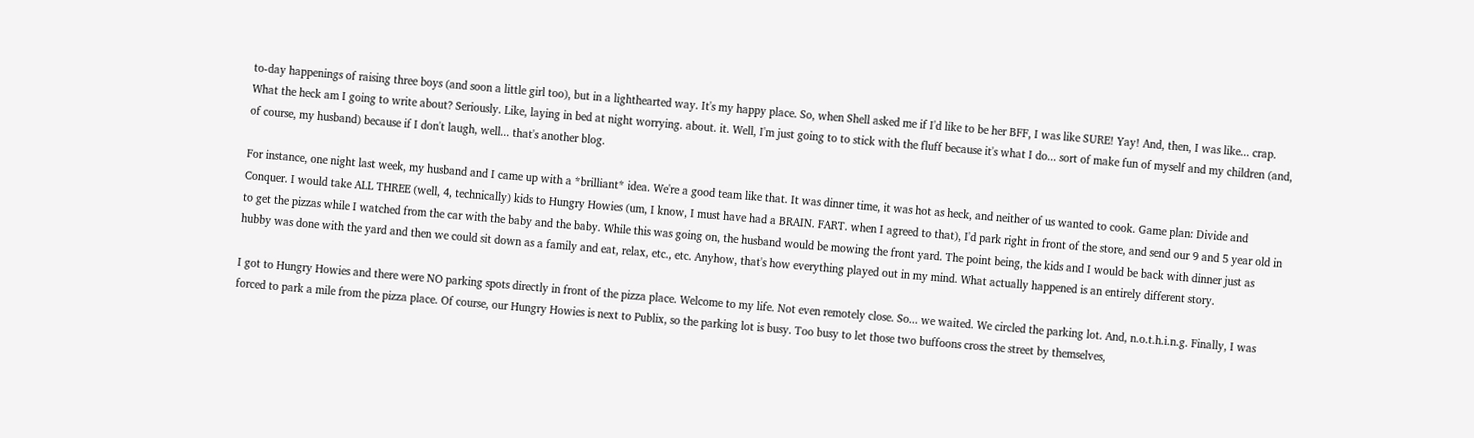to-day happenings of raising three boys (and soon a little girl too), but in a lighthearted way. It's my happy place. So, when Shell asked me if I'd like to be her BFF, I was like SURE! Yay! And, then, I was like... crap. What the heck am I going to write about? Seriously. Like, laying in bed at night worrying. about. it. Well, I'm just going to to stick with the fluff because it's what I do... sort of make fun of myself and my children (and, of course, my husband) because if I don't laugh, well... that's another blog.

For instance, one night last week, my husband and I came up with a *brilliant* idea. We're a good team like that. It was dinner time, it was hot as heck, and neither of us wanted to cook. Game plan: Divide and Conquer. I would take ALL THREE (well, 4, technically) kids to Hungry Howies (um, I know, I must have had a BRAIN. FART. when I agreed to that), I'd park right in front of the store, and send our 9 and 5 year old in to get the pizzas while I watched from the car with the baby and the baby. While this was going on, the husband would be mowing the front yard. The point being, the kids and I would be back with dinner just as hubby was done with the yard and then we could sit down as a family and eat, relax, etc., etc. Anyhow, that's how everything played out in my mind. What actually happened is an entirely different story.

I got to Hungry Howies and there were NO parking spots directly in front of the pizza place. Welcome to my life. Not even remotely close. So... we waited. We circled the parking lot. And, n.o.t.h.i.n.g. Finally, I was forced to park a mile from the pizza place. Of course, our Hungry Howies is next to Publix, so the parking lot is busy. Too busy to let those two buffoons cross the street by themselves,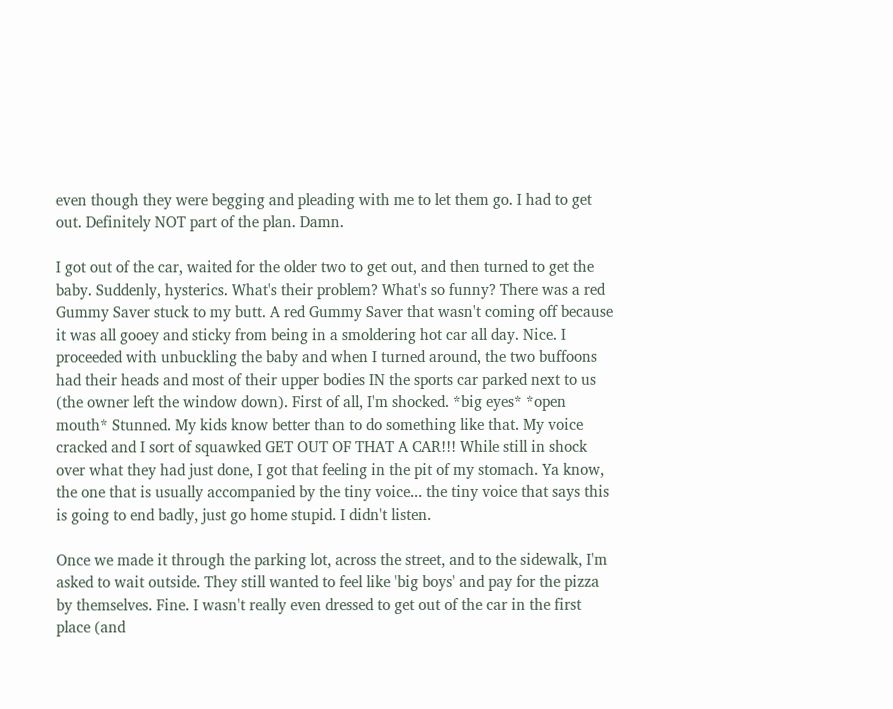even though they were begging and pleading with me to let them go. I had to get out. Definitely NOT part of the plan. Damn.

I got out of the car, waited for the older two to get out, and then turned to get the baby. Suddenly, hysterics. What's their problem? What's so funny? There was a red Gummy Saver stuck to my butt. A red Gummy Saver that wasn't coming off because it was all gooey and sticky from being in a smoldering hot car all day. Nice. I proceeded with unbuckling the baby and when I turned around, the two buffoons had their heads and most of their upper bodies IN the sports car parked next to us (the owner left the window down). First of all, I'm shocked. *big eyes* *open mouth* Stunned. My kids know better than to do something like that. My voice cracked and I sort of squawked GET OUT OF THAT A CAR!!! While still in shock over what they had just done, I got that feeling in the pit of my stomach. Ya know, the one that is usually accompanied by the tiny voice... the tiny voice that says this is going to end badly, just go home stupid. I didn't listen.

Once we made it through the parking lot, across the street, and to the sidewalk, I'm asked to wait outside. They still wanted to feel like 'big boys' and pay for the pizza by themselves. Fine. I wasn't really even dressed to get out of the car in the first place (and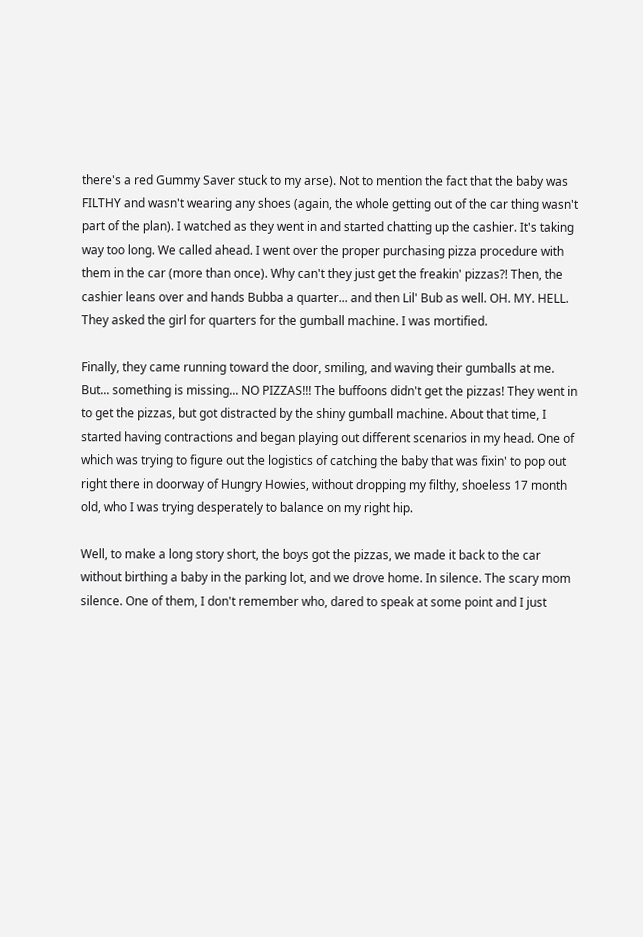there's a red Gummy Saver stuck to my arse). Not to mention the fact that the baby was FILTHY and wasn't wearing any shoes (again, the whole getting out of the car thing wasn't part of the plan). I watched as they went in and started chatting up the cashier. It's taking way too long. We called ahead. I went over the proper purchasing pizza procedure with them in the car (more than once). Why can't they just get the freakin' pizzas?! Then, the cashier leans over and hands Bubba a quarter... and then Lil' Bub as well. OH. MY. HELL. They asked the girl for quarters for the gumball machine. I was mortified.

Finally, they came running toward the door, smiling, and waving their gumballs at me. But... something is missing... NO PIZZAS!!! The buffoons didn't get the pizzas! They went in to get the pizzas, but got distracted by the shiny gumball machine. About that time, I started having contractions and began playing out different scenarios in my head. One of which was trying to figure out the logistics of catching the baby that was fixin' to pop out right there in doorway of Hungry Howies, without dropping my filthy, shoeless 17 month old, who I was trying desperately to balance on my right hip.

Well, to make a long story short, the boys got the pizzas, we made it back to the car without birthing a baby in the parking lot, and we drove home. In silence. The scary mom silence. One of them, I don't remember who, dared to speak at some point and I just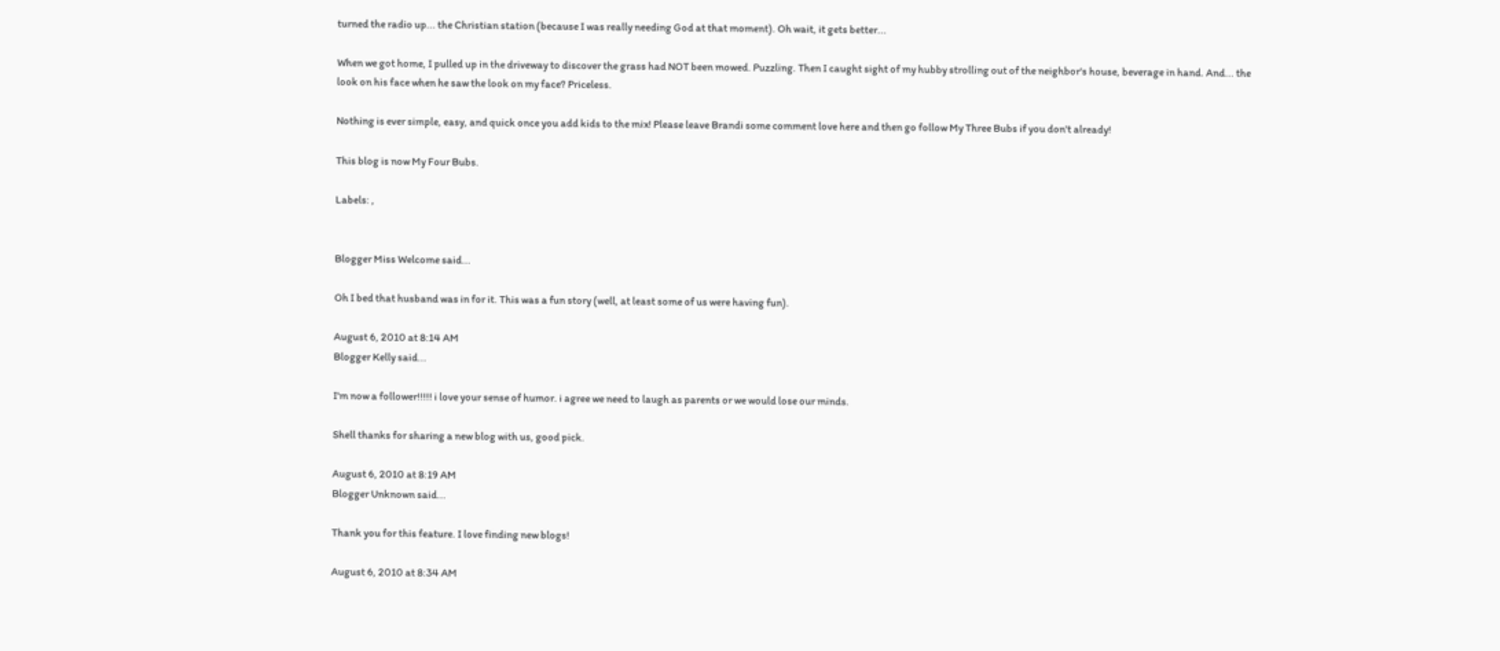turned the radio up... the Christian station (because I was really needing God at that moment). Oh wait, it gets better...

When we got home, I pulled up in the driveway to discover the grass had NOT been mowed. Puzzling. Then I caught sight of my hubby strolling out of the neighbor's house, beverage in hand. And... the look on his face when he saw the look on my face? Priceless.

Nothing is ever simple, easy, and quick once you add kids to the mix! Please leave Brandi some comment love here and then go follow My Three Bubs if you don't already!

This blog is now My Four Bubs.

Labels: ,


Blogger Miss Welcome said...

Oh I bed that husband was in for it. This was a fun story (well, at least some of us were having fun).

August 6, 2010 at 8:14 AM
Blogger Kelly said...

I'm now a follower!!!!! i love your sense of humor. i agree we need to laugh as parents or we would lose our minds.

Shell thanks for sharing a new blog with us, good pick.

August 6, 2010 at 8:19 AM
Blogger Unknown said...

Thank you for this feature. I love finding new blogs!

August 6, 2010 at 8:34 AM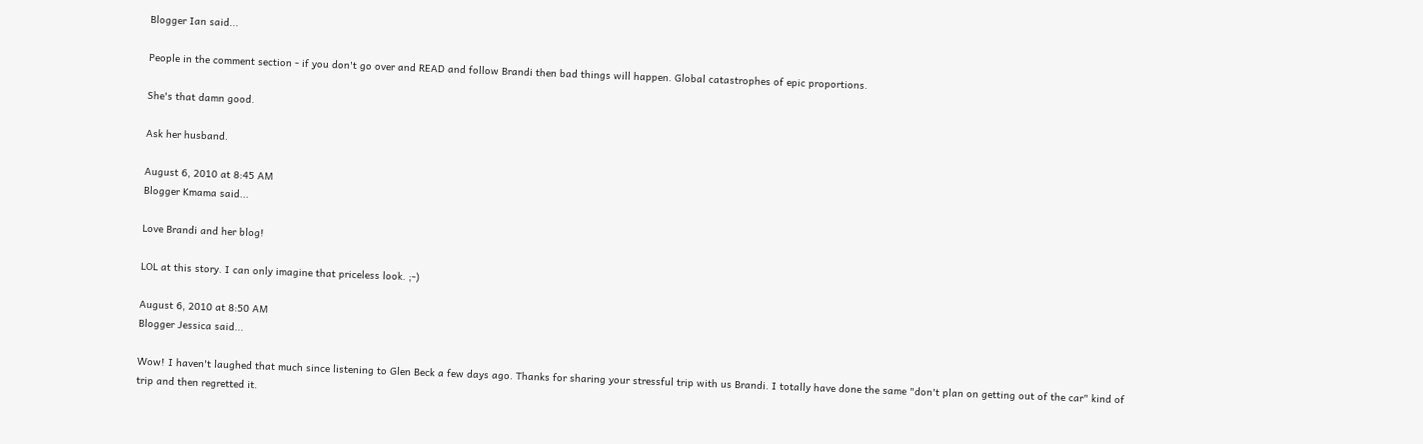Blogger Ian said...

People in the comment section - if you don't go over and READ and follow Brandi then bad things will happen. Global catastrophes of epic proportions.

She's that damn good.

Ask her husband.

August 6, 2010 at 8:45 AM
Blogger Kmama said...

Love Brandi and her blog!

LOL at this story. I can only imagine that priceless look. ;-)

August 6, 2010 at 8:50 AM
Blogger Jessica said...

Wow! I haven't laughed that much since listening to Glen Beck a few days ago. Thanks for sharing your stressful trip with us Brandi. I totally have done the same "don't plan on getting out of the car" kind of trip and then regretted it.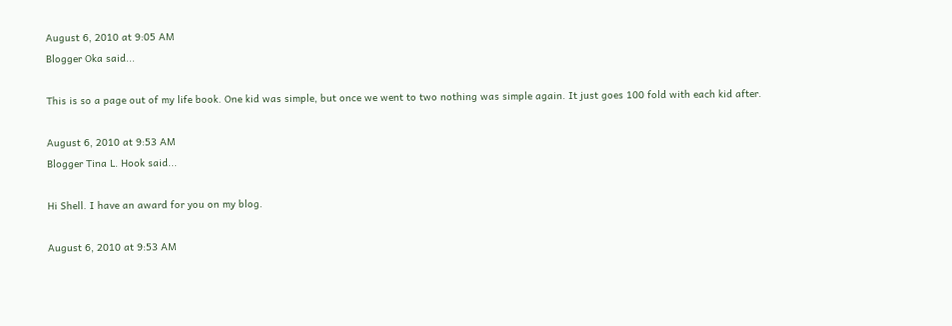August 6, 2010 at 9:05 AM
Blogger Oka said...

This is so a page out of my life book. One kid was simple, but once we went to two nothing was simple again. It just goes 100 fold with each kid after.

August 6, 2010 at 9:53 AM
Blogger Tina L. Hook said...

Hi Shell. I have an award for you on my blog.

August 6, 2010 at 9:53 AM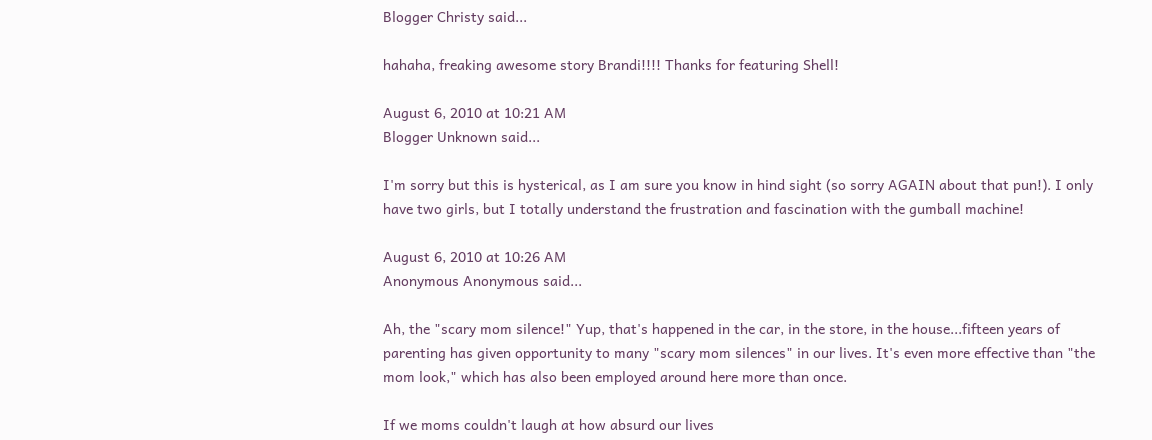Blogger Christy said...

hahaha, freaking awesome story Brandi!!!! Thanks for featuring Shell!

August 6, 2010 at 10:21 AM
Blogger Unknown said...

I'm sorry but this is hysterical, as I am sure you know in hind sight (so sorry AGAIN about that pun!). I only have two girls, but I totally understand the frustration and fascination with the gumball machine!

August 6, 2010 at 10:26 AM
Anonymous Anonymous said...

Ah, the "scary mom silence!" Yup, that's happened in the car, in the store, in the house...fifteen years of parenting has given opportunity to many "scary mom silences" in our lives. It's even more effective than "the mom look," which has also been employed around here more than once.

If we moms couldn't laugh at how absurd our lives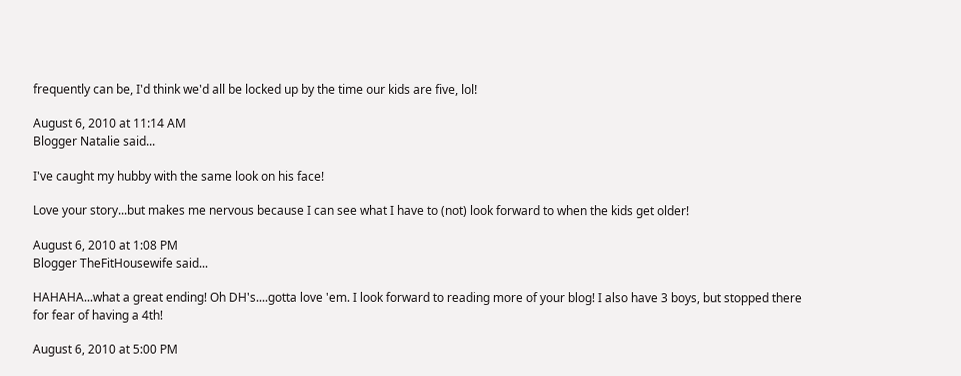frequently can be, I'd think we'd all be locked up by the time our kids are five, lol!

August 6, 2010 at 11:14 AM
Blogger Natalie said...

I've caught my hubby with the same look on his face!

Love your story...but makes me nervous because I can see what I have to (not) look forward to when the kids get older!

August 6, 2010 at 1:08 PM
Blogger TheFitHousewife said...

HAHAHA...what a great ending! Oh DH's....gotta love 'em. I look forward to reading more of your blog! I also have 3 boys, but stopped there for fear of having a 4th!

August 6, 2010 at 5:00 PM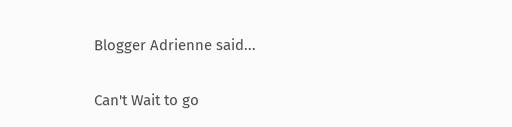Blogger Adrienne said...

Can't Wait to go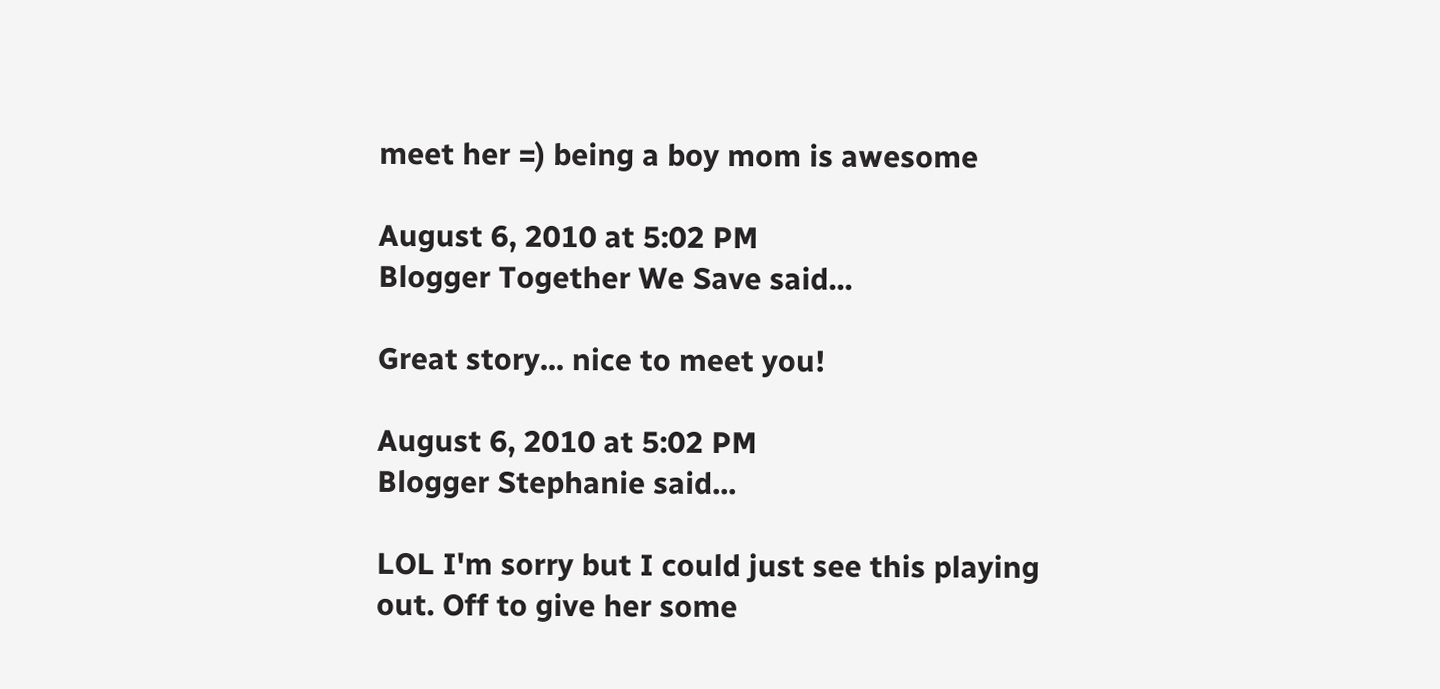meet her =) being a boy mom is awesome

August 6, 2010 at 5:02 PM
Blogger Together We Save said...

Great story... nice to meet you!

August 6, 2010 at 5:02 PM
Blogger Stephanie said...

LOL I'm sorry but I could just see this playing out. Off to give her some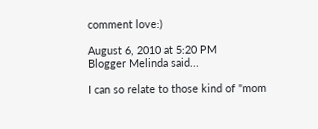comment love:)

August 6, 2010 at 5:20 PM
Blogger Melinda said...

I can so relate to those kind of "mom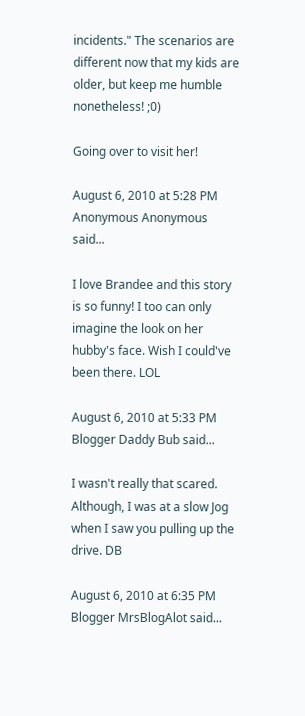incidents." The scenarios are different now that my kids are older, but keep me humble nonetheless! ;0)

Going over to visit her!

August 6, 2010 at 5:28 PM
Anonymous Anonymous said...

I love Brandee and this story is so funny! I too can only imagine the look on her hubby's face. Wish I could've been there. LOL

August 6, 2010 at 5:33 PM
Blogger Daddy Bub said...

I wasn't really that scared. Although, I was at a slow Jog when I saw you pulling up the drive. DB

August 6, 2010 at 6:35 PM
Blogger MrsBlogAlot said...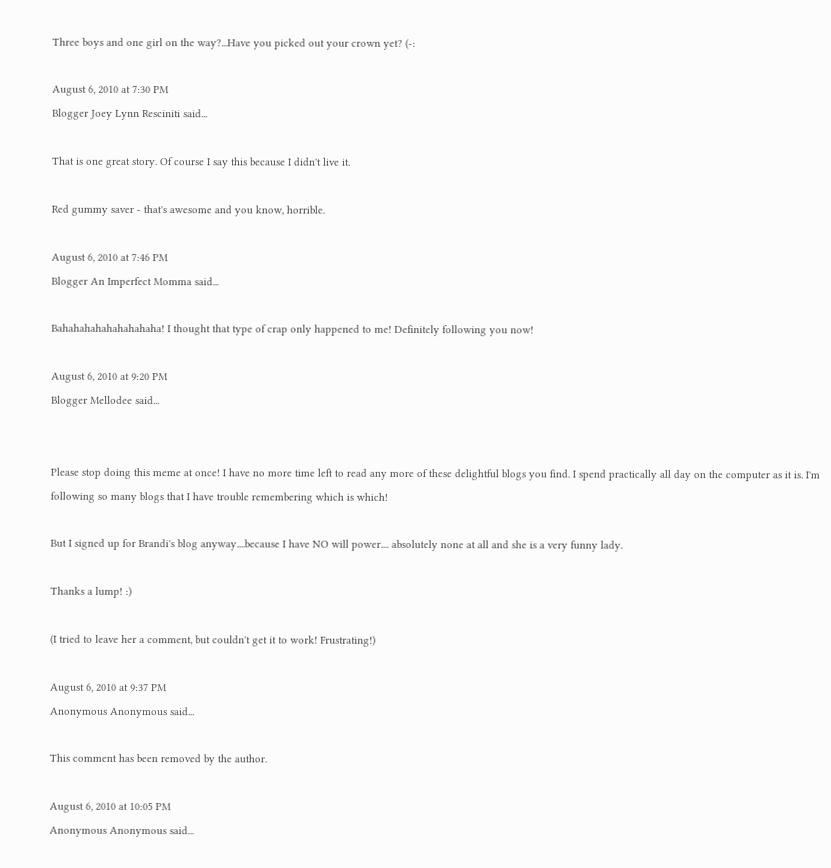Three boys and one girl on the way?...Have you picked out your crown yet? (-:

August 6, 2010 at 7:30 PM
Blogger Joey Lynn Resciniti said...

That is one great story. Of course I say this because I didn't live it.

Red gummy saver - that's awesome and you know, horrible.

August 6, 2010 at 7:46 PM
Blogger An Imperfect Momma said...

Bahahahahahahahahaha! I thought that type of crap only happened to me! Definitely following you now!

August 6, 2010 at 9:20 PM
Blogger Mellodee said...


Please stop doing this meme at once! I have no more time left to read any more of these delightful blogs you find. I spend practically all day on the computer as it is. I'm following so many blogs that I have trouble remembering which is which!

But I signed up for Brandi's blog anyway....because I have NO will power.... absolutely none at all and she is a very funny lady.

Thanks a lump! :)

(I tried to leave her a comment, but couldn't get it to work! Frustrating!)

August 6, 2010 at 9:37 PM
Anonymous Anonymous said...

This comment has been removed by the author.

August 6, 2010 at 10:05 PM
Anonymous Anonymous said...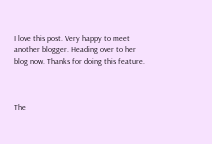I love this post. Very happy to meet another blogger. Heading over to her blog now. Thanks for doing this feature.



The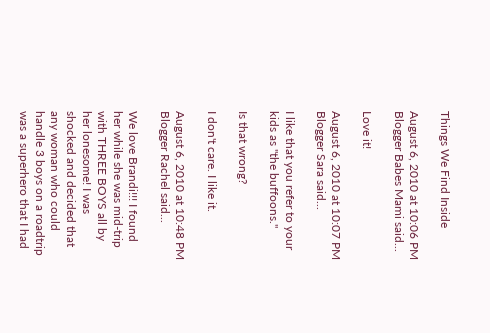Things We Find Inside

August 6, 2010 at 10:06 PM
Blogger Babes Mami said...

Love it!

August 6, 2010 at 10:07 PM
Blogger Sara said...

I like that you refer to your kids as "the buffoons."

Is that wrong?

I don't care. I like it.

August 6, 2010 at 10:48 PM
Blogger Rachel said...

We love Brandi!!! I found her while she was mid-trip with THREE BOYS all by her lonesome! I was shocked and decided that any woman who could handle 3 boys on a roadtrip was a superhero that I had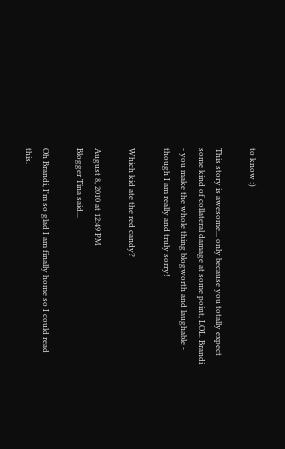to know :)

This story is awesome... only because you totally expect some kind of collateral damage at some point, LOL. Brandi - you make the whole thing blogworth and laughable - though I am really and truly sorry!

Which kid ate the red candy?

August 8, 2010 at 12:49 PM
Blogger Tina said...

Oh Brandi, I'm so glad I am finally home so I could read this.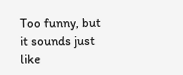Too funny, but it sounds just like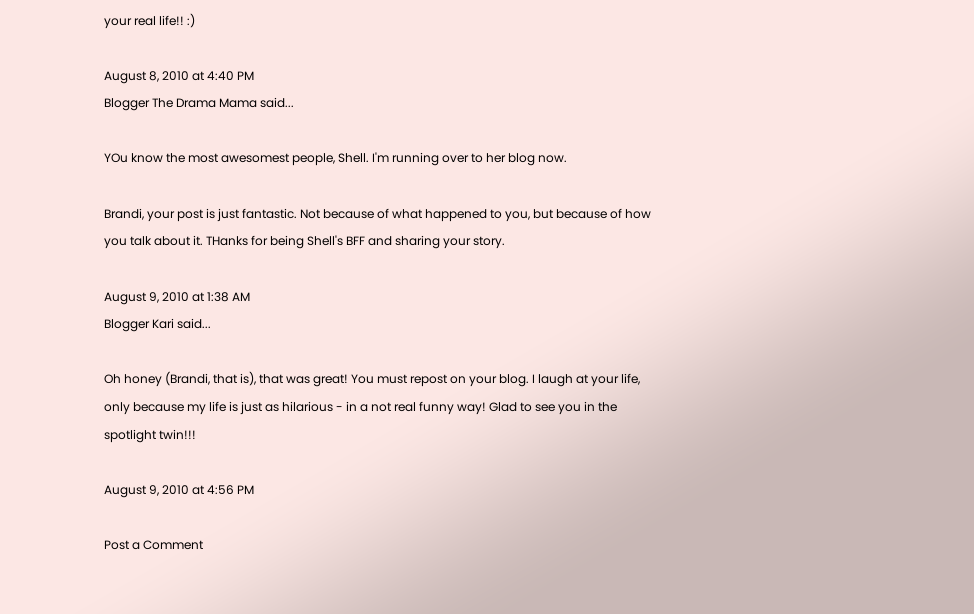your real life!! :)

August 8, 2010 at 4:40 PM
Blogger The Drama Mama said...

YOu know the most awesomest people, Shell. I'm running over to her blog now.

Brandi, your post is just fantastic. Not because of what happened to you, but because of how you talk about it. THanks for being Shell's BFF and sharing your story.

August 9, 2010 at 1:38 AM
Blogger Kari said...

Oh honey (Brandi, that is), that was great! You must repost on your blog. I laugh at your life, only because my life is just as hilarious - in a not real funny way! Glad to see you in the spotlight twin!!!

August 9, 2010 at 4:56 PM

Post a Comment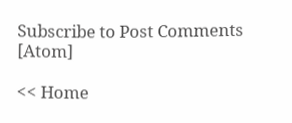Subscribe to Post Comments [Atom]

<< Home